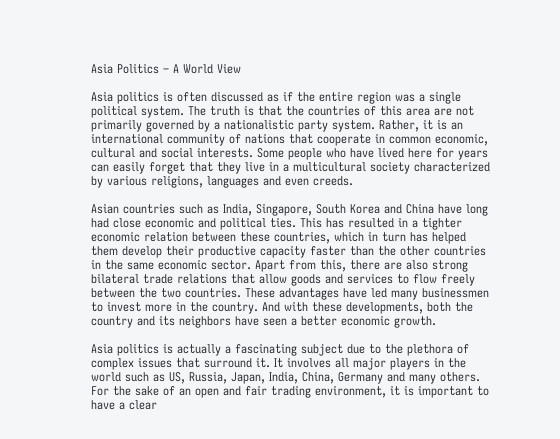Asia Politics – A World View

Asia politics is often discussed as if the entire region was a single political system. The truth is that the countries of this area are not primarily governed by a nationalistic party system. Rather, it is an international community of nations that cooperate in common economic, cultural and social interests. Some people who have lived here for years can easily forget that they live in a multicultural society characterized by various religions, languages and even creeds.

Asian countries such as India, Singapore, South Korea and China have long had close economic and political ties. This has resulted in a tighter economic relation between these countries, which in turn has helped them develop their productive capacity faster than the other countries in the same economic sector. Apart from this, there are also strong bilateral trade relations that allow goods and services to flow freely between the two countries. These advantages have led many businessmen to invest more in the country. And with these developments, both the country and its neighbors have seen a better economic growth.

Asia politics is actually a fascinating subject due to the plethora of complex issues that surround it. It involves all major players in the world such as US, Russia, Japan, India, China, Germany and many others. For the sake of an open and fair trading environment, it is important to have a clear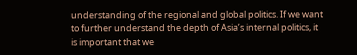understanding of the regional and global politics. If we want to further understand the depth of Asia’s internal politics, it is important that we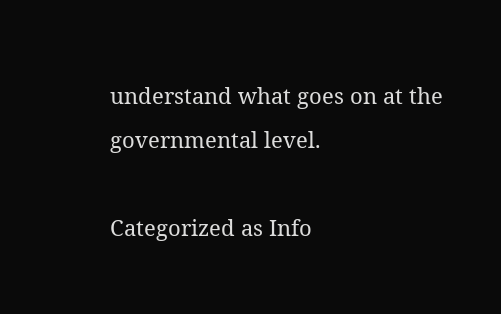understand what goes on at the governmental level.

Categorized as Info